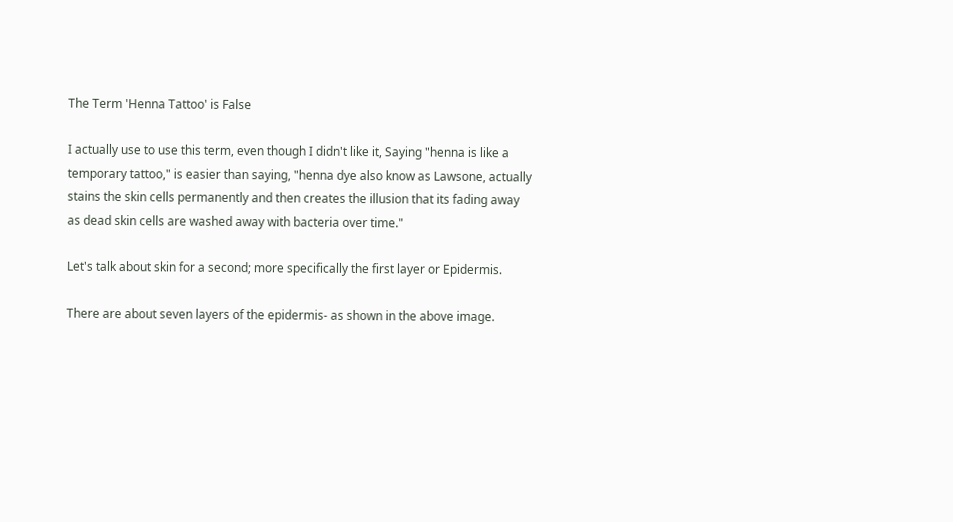The Term 'Henna Tattoo' is False

I actually use to use this term, even though I didn't like it, Saying "henna is like a temporary tattoo," is easier than saying, "henna dye also know as Lawsone, actually stains the skin cells permanently and then creates the illusion that its fading away as dead skin cells are washed away with bacteria over time."

Let's talk about skin for a second; more specifically the first layer or Epidermis.

There are about seven layers of the epidermis- as shown in the above image.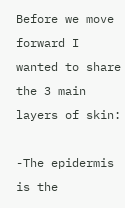Before we move forward I wanted to share the 3 main layers of skin:

-The epidermis is the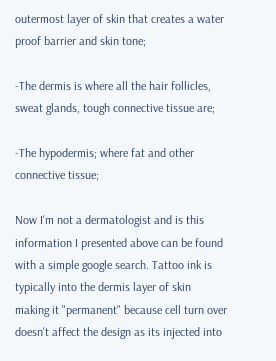outermost layer of skin that creates a water proof barrier and skin tone;

-The dermis is where all the hair follicles, sweat glands, tough connective tissue are;

-The hypodermis; where fat and other connective tissue;

Now I'm not a dermatologist and is this information I presented above can be found with a simple google search. Tattoo ink is typically into the dermis layer of skin making it "permanent" because cell turn over doesn't affect the design as its injected into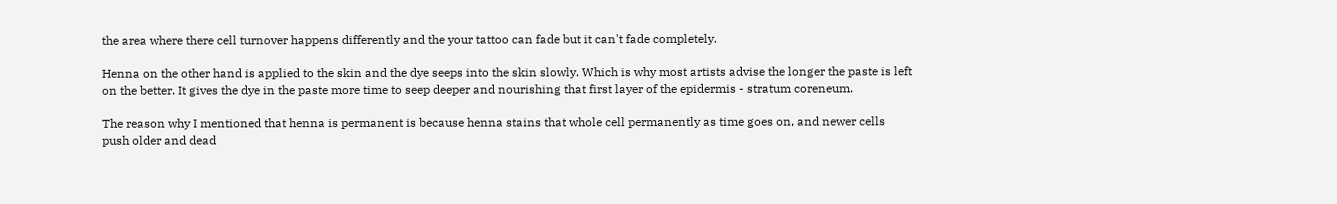the area where there cell turnover happens differently and the your tattoo can fade but it can't fade completely.

Henna on the other hand is applied to the skin and the dye seeps into the skin slowly. Which is why most artists advise the longer the paste is left on the better. It gives the dye in the paste more time to seep deeper and nourishing that first layer of the epidermis - stratum coreneum.

The reason why I mentioned that henna is permanent is because henna stains that whole cell permanently as time goes on, and newer cells push older and dead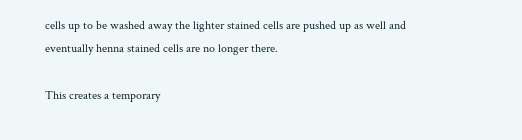cells up to be washed away the lighter stained cells are pushed up as well and eventually henna stained cells are no longer there.

This creates a temporary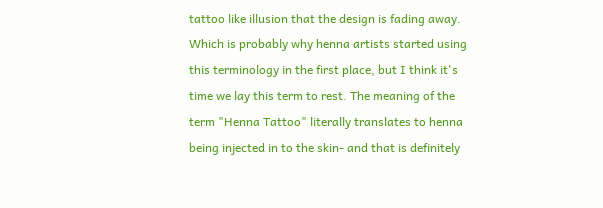tattoo like illusion that the design is fading away. Which is probably why henna artists started using this terminology in the first place, but I think it's time we lay this term to rest. The meaning of the term "Henna Tattoo" literally translates to henna being injected in to the skin- and that is definitely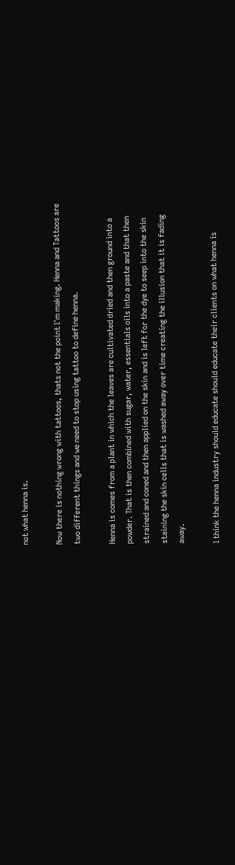not what henna is.

Now there is nothing wrong with tattoos, thats not the point I'm making. Henna and Tattoos are two different things and we need to stop using tattoo to define henna.

Henna is comes from a plant in which the leaves are cultivated dried and then ground into a powder. That is then combined with sugar, water, essentials oils into a paste and that then strained and coned and then applied on the skin and is left for the dye to seep into the skin staining the skin cells that is washed away over time creating the illusion that it is fading away.

I think the henna industry should educate should educate their clients on what henna is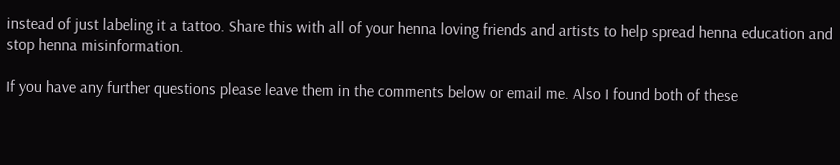instead of just labeling it a tattoo. Share this with all of your henna loving friends and artists to help spread henna education and stop henna misinformation.

If you have any further questions please leave them in the comments below or email me. Also I found both of these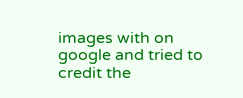images with on google and tried to credit the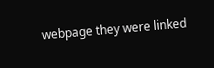webpage they were linked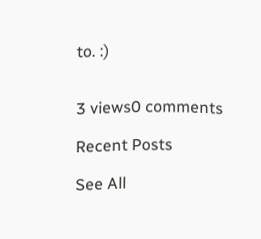to. :)


3 views0 comments

Recent Posts

See All